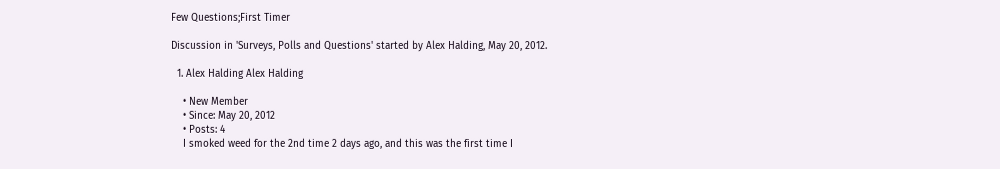Few Questions;First Timer

Discussion in 'Surveys, Polls and Questions' started by Alex Halding, May 20, 2012.

  1. Alex Halding Alex Halding

    • New Member
    • Since: May 20, 2012
    • Posts: 4
    I smoked weed for the 2nd time 2 days ago, and this was the first time I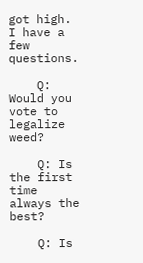got high. I have a few questions.

    Q: Would you vote to legalize weed?

    Q: Is the first time always the best?

    Q: Is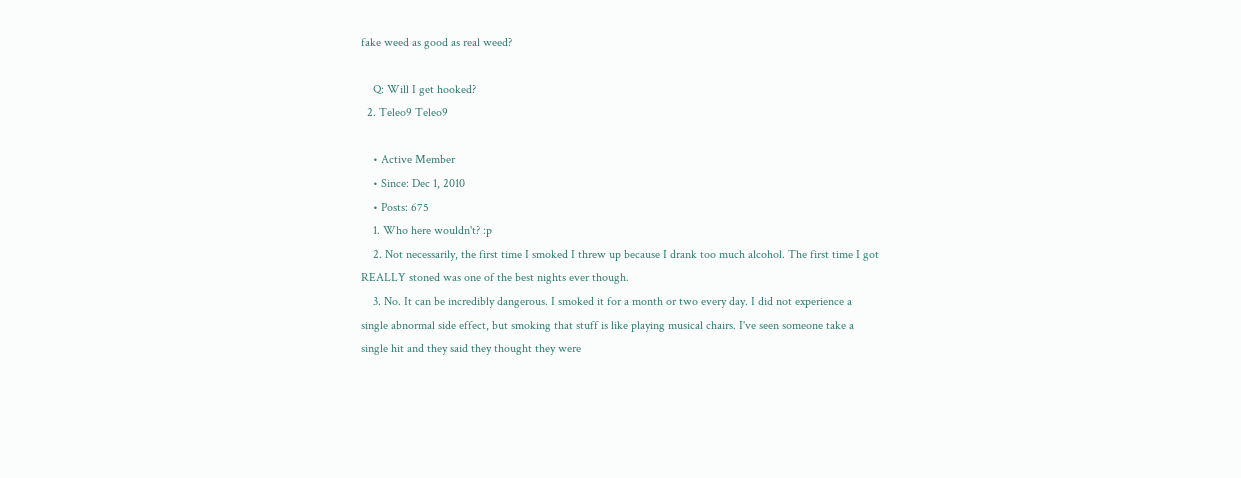fake weed as good as real weed?

    Q: Will I get hooked?
  2. Teleo9 Teleo9

    • Active Member
    • Since: Dec 1, 2010
    • Posts: 675
    1. Who here wouldn't? :p
    2. Not necessarily, the first time I smoked I threw up because I drank too much alcohol. The first time I got REALLY stoned was one of the best nights ever though.
    3. No. It can be incredibly dangerous. I smoked it for a month or two every day. I did not experience a single abnormal side effect, but smoking that stuff is like playing musical chairs. I've seen someone take a single hit and they said they thought they were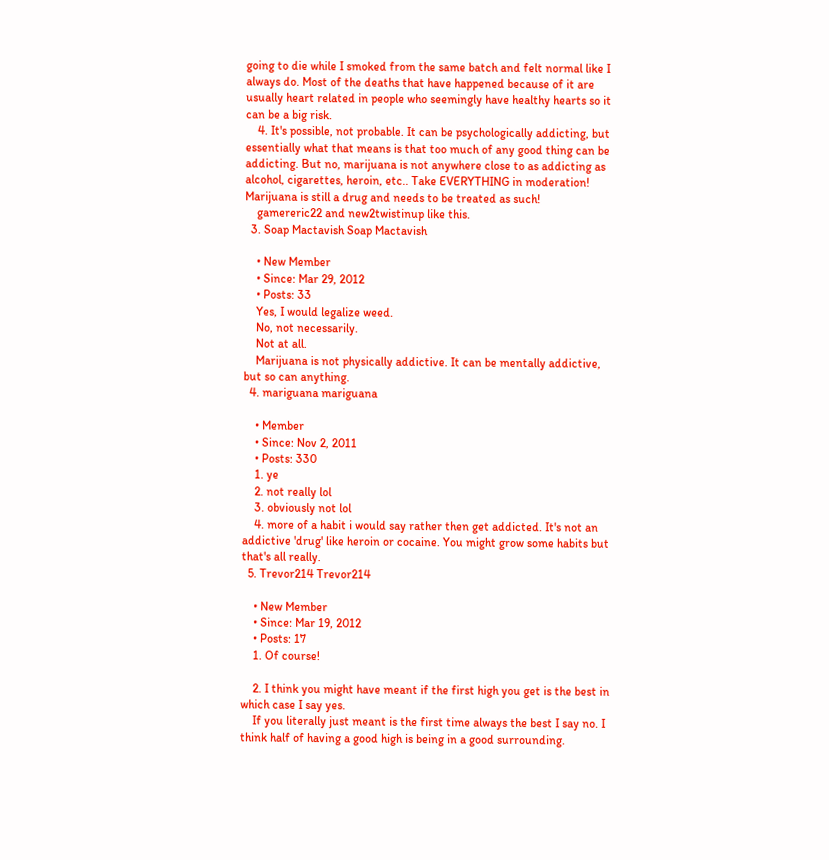going to die while I smoked from the same batch and felt normal like I always do. Most of the deaths that have happened because of it are usually heart related in people who seemingly have healthy hearts so it can be a big risk.
    4. It's possible, not probable. It can be psychologically addicting, but essentially what that means is that too much of any good thing can be addicting. But no, marijuana is not anywhere close to as addicting as alcohol, cigarettes, heroin, etc.. Take EVERYTHING in moderation! Marijuana is still a drug and needs to be treated as such!
    gamereric22 and new2twistinup like this.
  3. Soap Mactavish Soap Mactavish

    • New Member
    • Since: Mar 29, 2012
    • Posts: 33
    Yes, I would legalize weed.
    No, not necessarily.
    Not at all.
    Marijuana is not physically addictive. It can be mentally addictive, but so can anything.
  4. mariguana mariguana

    • Member
    • Since: Nov 2, 2011
    • Posts: 330
    1. ye
    2. not really lol
    3. obviously not lol
    4. more of a habit i would say rather then get addicted. It's not an addictive 'drug' like heroin or cocaine. You might grow some habits but that's all really.
  5. Trevor214 Trevor214

    • New Member
    • Since: Mar 19, 2012
    • Posts: 17
    1. Of course!

    2. I think you might have meant if the first high you get is the best in which case I say yes.
    If you literally just meant is the first time always the best I say no. I think half of having a good high is being in a good surrounding.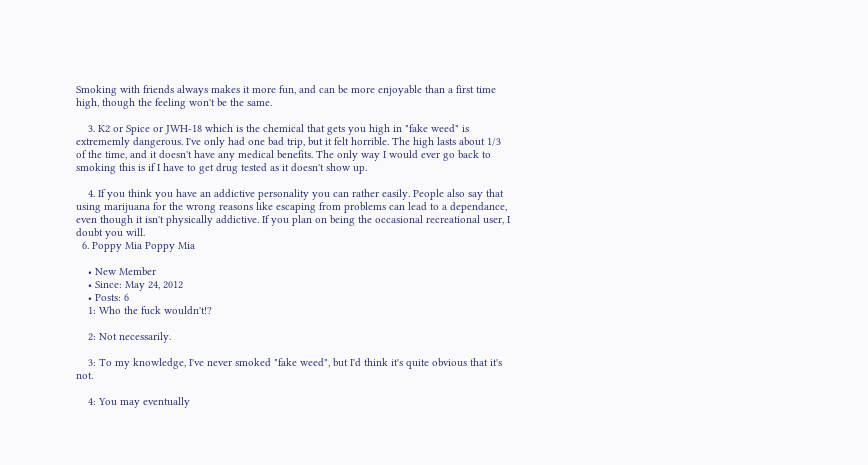Smoking with friends always makes it more fun, and can be more enjoyable than a first time high, though the feeling won't be the same.

    3. K2 or Spice or JWH-18 which is the chemical that gets you high in "fake weed" is extrememly dangerous. I've only had one bad trip, but it felt horrible. The high lasts about 1/3 of the time, and it doesn't have any medical benefits. The only way I would ever go back to smoking this is if I have to get drug tested as it doesn't show up.

    4. If you think you have an addictive personality you can rather easily. People also say that using marijuana for the wrong reasons like escaping from problems can lead to a dependance, even though it isn't physically addictive. If you plan on being the occasional recreational user, I doubt you will.
  6. Poppy Mia Poppy Mia

    • New Member
    • Since: May 24, 2012
    • Posts: 6
    1: Who the fuck wouldn't!?

    2: Not necessarily.

    3: To my knowledge, I've never smoked "fake weed", but I'd think it's quite obvious that it's not.

    4: You may eventually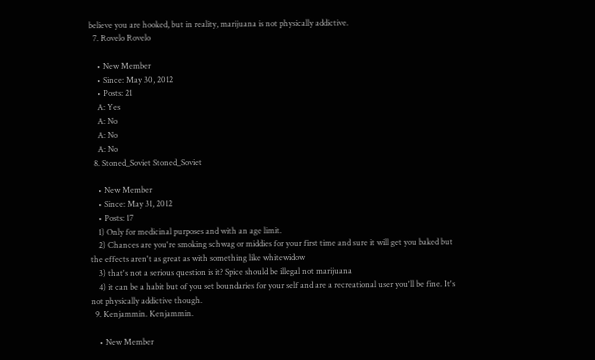believe you are hooked, but in reality, marijuana is not physically addictive.
  7. Rovelo Rovelo

    • New Member
    • Since: May 30, 2012
    • Posts: 21
    A: Yes
    A: No
    A: No
    A: No
  8. Stoned_Soviet Stoned_Soviet

    • New Member
    • Since: May 31, 2012
    • Posts: 17
    1) Only for medicinal purposes and with an age limit.
    2) Chances are you're smoking schwag or middies for your first time and sure it will get you baked but the effects aren't as great as with something like whitewidow
    3) that's not a serious question is it? Spice should be illegal not marijuana
    4) it can be a habit but of you set boundaries for your self and are a recreational user you'll be fine. It's not physically addictive though.
  9. Kenjammin. Kenjammin.

    • New Member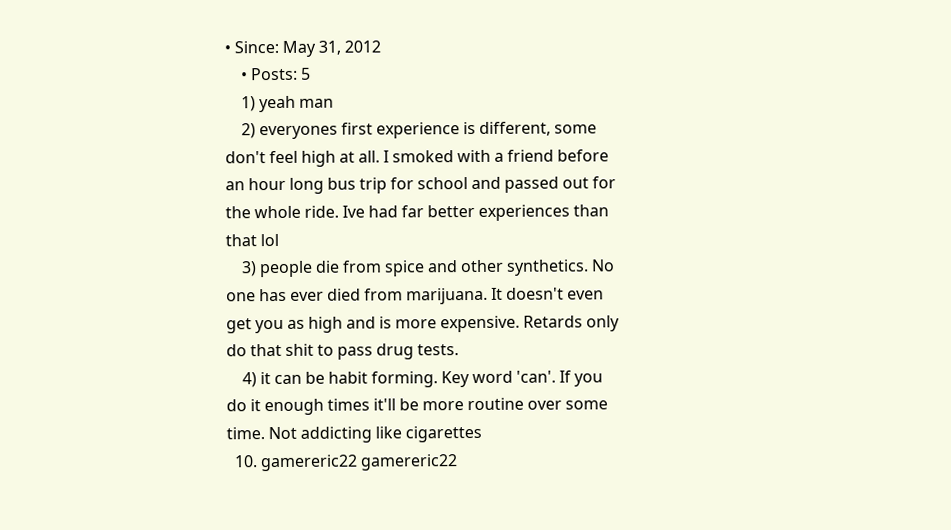• Since: May 31, 2012
    • Posts: 5
    1) yeah man
    2) everyones first experience is different, some don't feel high at all. I smoked with a friend before an hour long bus trip for school and passed out for the whole ride. Ive had far better experiences than that lol
    3) people die from spice and other synthetics. No one has ever died from marijuana. It doesn't even get you as high and is more expensive. Retards only do that shit to pass drug tests.
    4) it can be habit forming. Key word 'can'. If you do it enough times it'll be more routine over some time. Not addicting like cigarettes
  10. gamereric22 gamereric22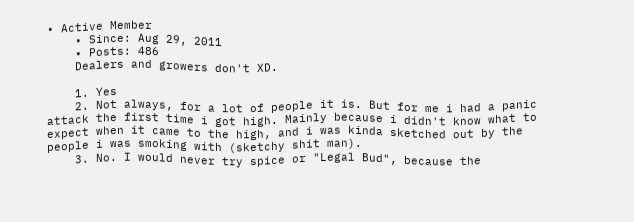• Active Member
    • Since: Aug 29, 2011
    • Posts: 486
    Dealers and growers don't XD.

    1. Yes
    2. Not always, for a lot of people it is. But for me i had a panic attack the first time i got high. Mainly because i didn't know what to expect when it came to the high, and i was kinda sketched out by the people i was smoking with (sketchy shit man).
    3. No. I would never try spice or "Legal Bud", because the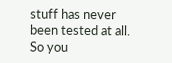stuff has never been tested at all. So you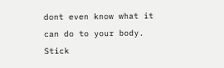dont even know what it can do to your body. Stick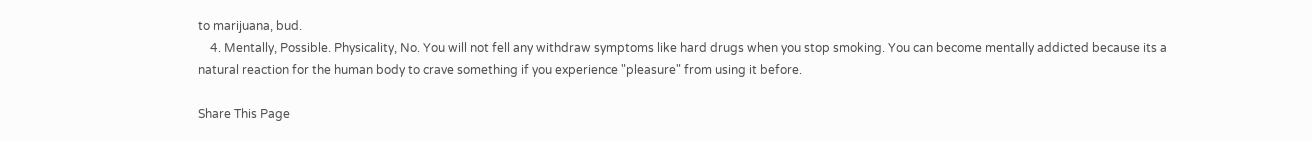to marijuana, bud.
    4. Mentally, Possible. Physicality, No. You will not fell any withdraw symptoms like hard drugs when you stop smoking. You can become mentally addicted because its a natural reaction for the human body to crave something if you experience "pleasure" from using it before.

Share This Page